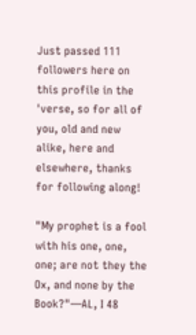Just passed 111 followers here on this profile in the 'verse, so for all of you, old and new alike, here and elsewhere, thanks for following along!

"My prophet is a fool with his one, one, one; are not they the Ox, and none by the Book?"—AL, I 48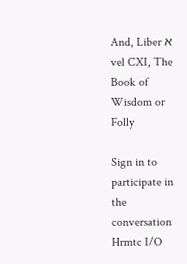And, Liber א vel CXI, The Book of Wisdom or Folly

Sign in to participate in the conversation
Hrmtc I/O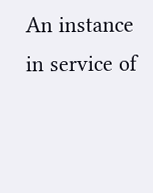An instance in service of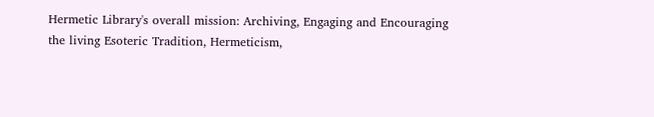Hermetic Library's overall mission: Archiving, Engaging and Encouraging the living Esoteric Tradition, Hermeticism,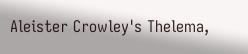Aleister Crowley's Thelema,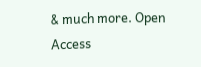& much more. Open Access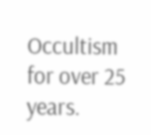Occultism for over 25 years.